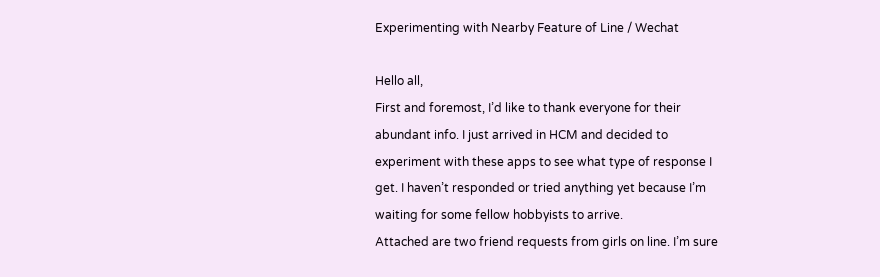Experimenting with Nearby Feature of Line / Wechat

Hello all,
First and foremost, I’d like to thank everyone for their abundant info. I just arrived in HCM and decided to experiment with these apps to see what type of response I get. I haven’t responded or tried anything yet because I’m waiting for some fellow hobbyists to arrive.
Attached are two friend requests from girls on line. I’m sure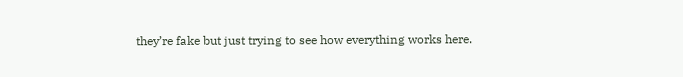they’re fake but just trying to see how everything works here.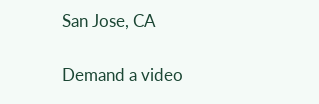San Jose, CA

Demand a video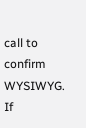call to confirm WYSIWYG. If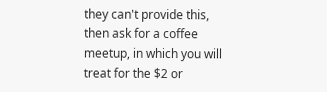they can't provide this, then ask for a coffee meetup, in which you will treat for the $2 or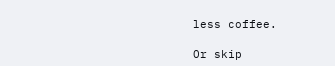less coffee.

Or skip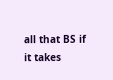all that BS if it takes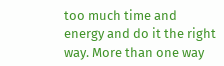too much time and energy and do it the right way. More than one way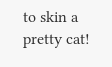to skin a pretty cat!